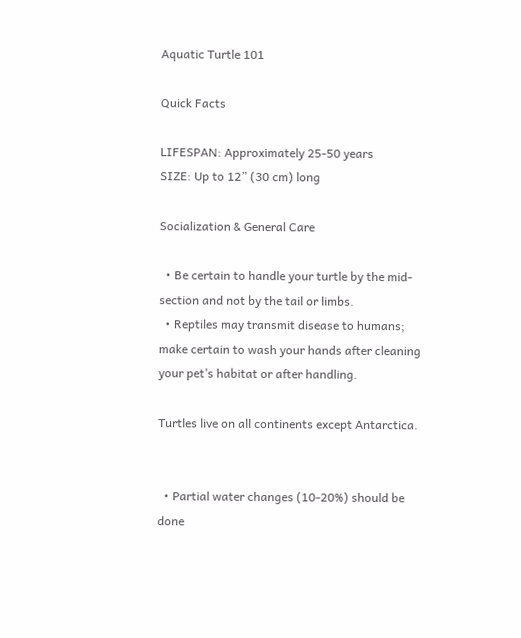Aquatic Turtle 101

Quick Facts

LIFESPAN: Approximately 25-50 years
SIZE: Up to 12” (30 cm) long

Socialization & General Care

  • Be certain to handle your turtle by the mid-section and not by the tail or limbs.
  • Reptiles may transmit disease to humans; make certain to wash your hands after cleaning your pet’s habitat or after handling.

Turtles live on all continents except Antarctica.


  • Partial water changes (10-20%) should be done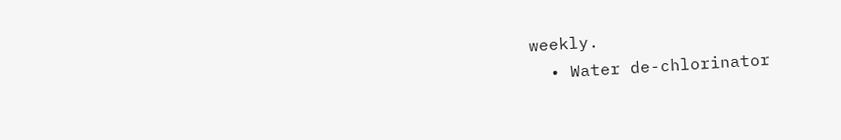weekly.
  • Water de-chlorinator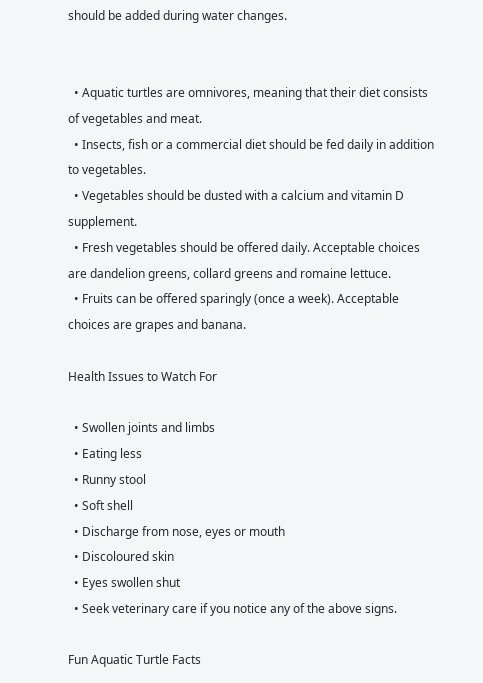should be added during water changes.


  • Aquatic turtles are omnivores, meaning that their diet consists of vegetables and meat.
  • Insects, fish or a commercial diet should be fed daily in addition to vegetables.
  • Vegetables should be dusted with a calcium and vitamin D supplement.
  • Fresh vegetables should be offered daily. Acceptable choices are dandelion greens, collard greens and romaine lettuce.
  • Fruits can be offered sparingly (once a week). Acceptable choices are grapes and banana.

Health Issues to Watch For

  • Swollen joints and limbs
  • Eating less
  • Runny stool
  • Soft shell
  • Discharge from nose, eyes or mouth
  • Discoloured skin
  • Eyes swollen shut
  • Seek veterinary care if you notice any of the above signs.

Fun Aquatic Turtle Facts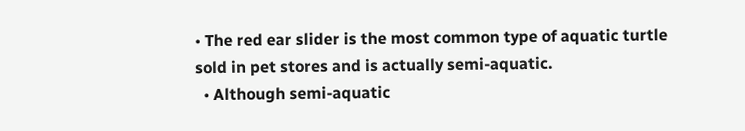• The red ear slider is the most common type of aquatic turtle sold in pet stores and is actually semi-aquatic.
  • Although semi-aquatic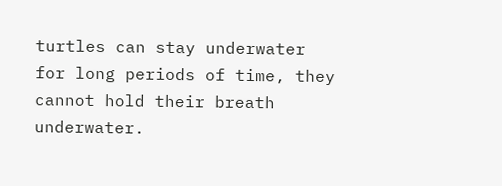turtles can stay underwater for long periods of time, they cannot hold their breath underwater.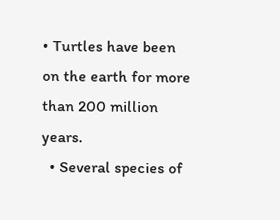• Turtles have been on the earth for more than 200 million years.
  • Several species of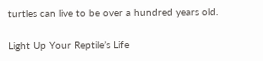turtles can live to be over a hundred years old.

Light Up Your Reptile’s Life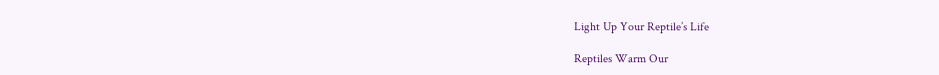Light Up Your Reptile’s Life

Reptiles Warm Our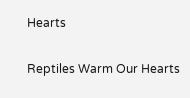Hearts

Reptiles Warm Our Hearts